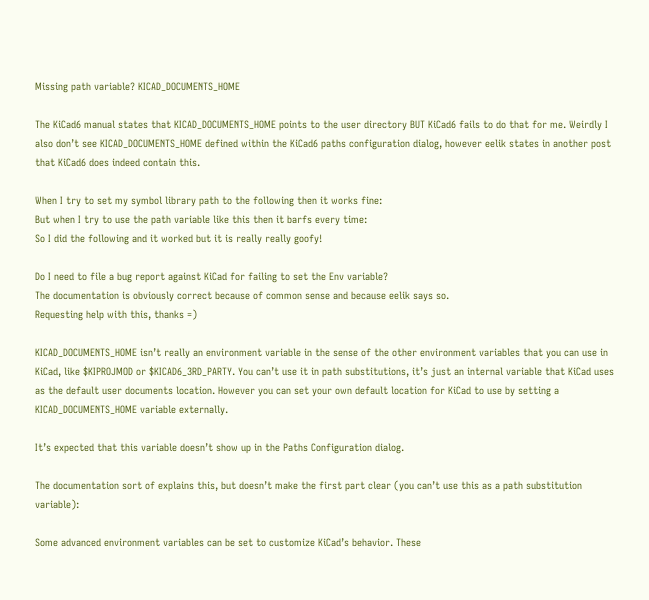Missing path variable? KICAD_DOCUMENTS_HOME

The KiCad6 manual states that KICAD_DOCUMENTS_HOME points to the user directory BUT KiCad6 fails to do that for me. Weirdly I also don’t see KICAD_DOCUMENTS_HOME defined within the KiCad6 paths configuration dialog, however eelik states in another post that KiCad6 does indeed contain this.

When I try to set my symbol library path to the following then it works fine:
But when I try to use the path variable like this then it barfs every time:
So I did the following and it worked but it is really really goofy!

Do I need to file a bug report against KiCad for failing to set the Env variable?
The documentation is obviously correct because of common sense and because eelik says so.
Requesting help with this, thanks =)

KICAD_DOCUMENTS_HOME isn’t really an environment variable in the sense of the other environment variables that you can use in KiCad, like $KIPROJMOD or $KICAD6_3RD_PARTY. You can’t use it in path substitutions, it’s just an internal variable that KiCad uses as the default user documents location. However you can set your own default location for KiCad to use by setting a KICAD_DOCUMENTS_HOME variable externally.

It’s expected that this variable doesn’t show up in the Paths Configuration dialog.

The documentation sort of explains this, but doesn’t make the first part clear (you can’t use this as a path substitution variable):

Some advanced environment variables can be set to customize KiCad’s behavior. These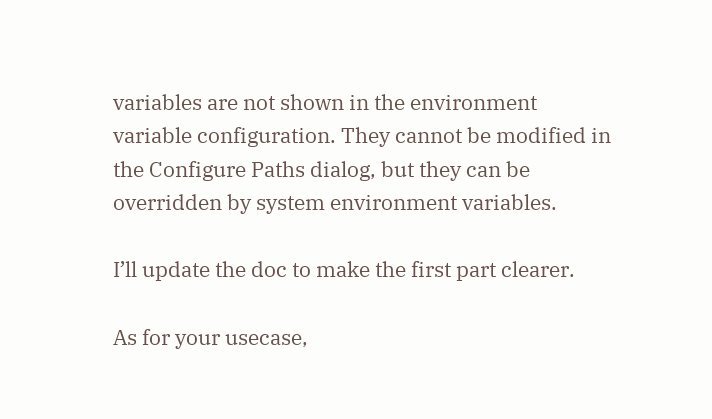variables are not shown in the environment variable configuration. They cannot be modified in the Configure Paths dialog, but they can be overridden by system environment variables.

I’ll update the doc to make the first part clearer.

As for your usecase,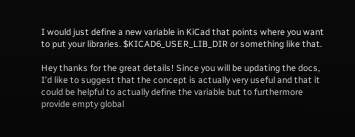I would just define a new variable in KiCad that points where you want to put your libraries. $KICAD6_USER_LIB_DIR or something like that.

Hey thanks for the great details! Since you will be updating the docs, I’d like to suggest that the concept is actually very useful and that it could be helpful to actually define the variable but to furthermore provide empty global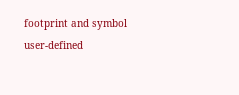footprint and symbol user-defined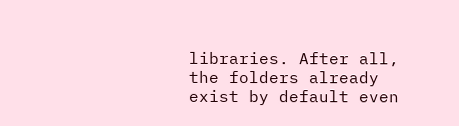libraries. After all, the folders already exist by default even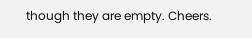though they are empty. Cheers.